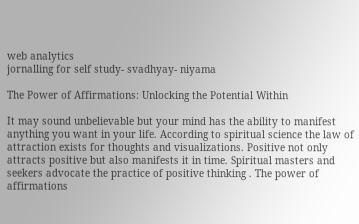web analytics
jornalling for self study- svadhyay- niyama

The Power of Affirmations: Unlocking the Potential Within

It may sound unbelievable but your mind has the ability to manifest anything you want in your life. According to spiritual science the law of attraction exists for thoughts and visualizations. Positive not only attracts positive but also manifests it in time. Spiritual masters and seekers advocate the practice of positive thinking . The power of affirmations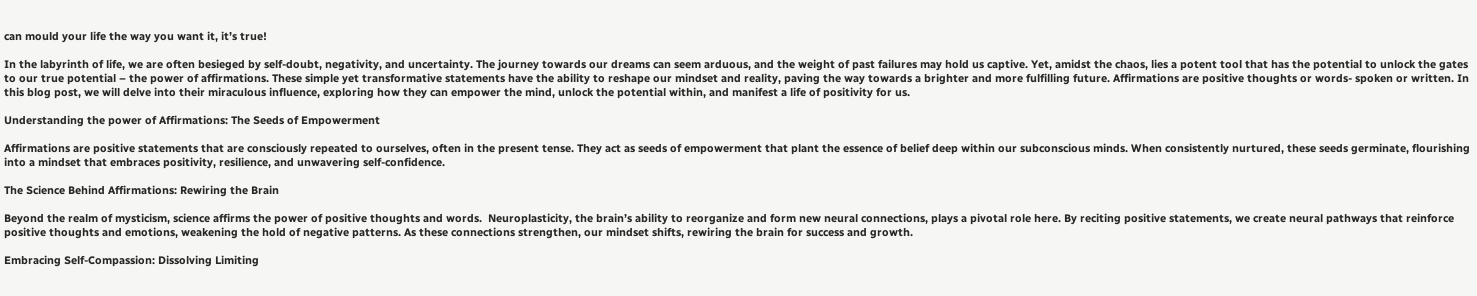can mould your life the way you want it, it’s true!

In the labyrinth of life, we are often besieged by self-doubt, negativity, and uncertainty. The journey towards our dreams can seem arduous, and the weight of past failures may hold us captive. Yet, amidst the chaos, lies a potent tool that has the potential to unlock the gates to our true potential – the power of affirmations. These simple yet transformative statements have the ability to reshape our mindset and reality, paving the way towards a brighter and more fulfilling future. Affirmations are positive thoughts or words- spoken or written. In this blog post, we will delve into their miraculous influence, exploring how they can empower the mind, unlock the potential within, and manifest a life of positivity for us.

Understanding the power of Affirmations: The Seeds of Empowerment

Affirmations are positive statements that are consciously repeated to ourselves, often in the present tense. They act as seeds of empowerment that plant the essence of belief deep within our subconscious minds. When consistently nurtured, these seeds germinate, flourishing into a mindset that embraces positivity, resilience, and unwavering self-confidence.

The Science Behind Affirmations: Rewiring the Brain

Beyond the realm of mysticism, science affirms the power of positive thoughts and words.  Neuroplasticity, the brain’s ability to reorganize and form new neural connections, plays a pivotal role here. By reciting positive statements, we create neural pathways that reinforce positive thoughts and emotions, weakening the hold of negative patterns. As these connections strengthen, our mindset shifts, rewiring the brain for success and growth.

Embracing Self-Compassion: Dissolving Limiting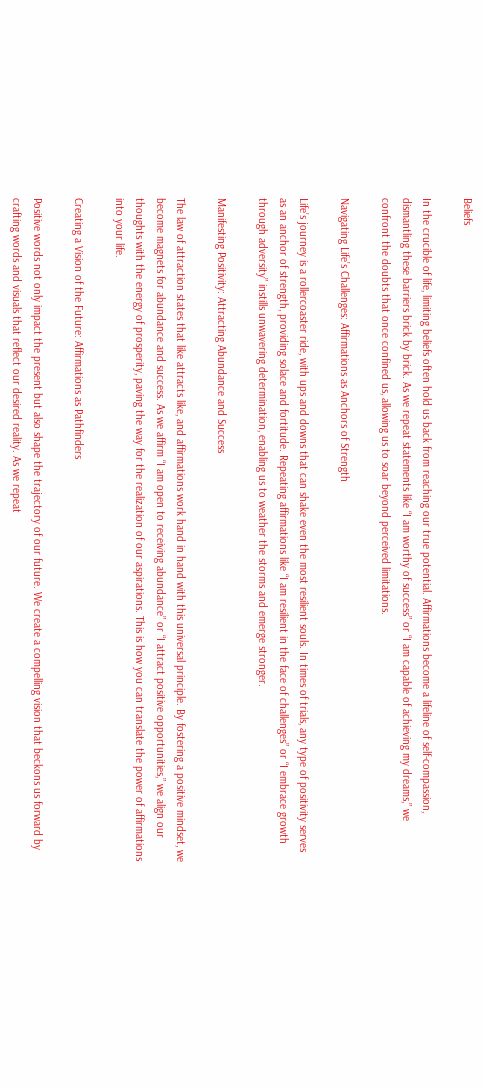Beliefs

In the crucible of life, limiting beliefs often hold us back from reaching our true potential. Affirmations become a lifeline of self-compassion, dismantling these barriers brick by brick. As we repeat statements like “I am worthy of success” or “I am capable of achieving my dreams,” we confront the doubts that once confined us, allowing us to soar beyond perceived limitations.

Navigating Life’s Challenges: Affirmations as Anchors of Strength

Life’s journey is a rollercoaster ride, with ups and downs that can shake even the most resilient souls. In times of trials, any type of positivity serves as an anchor of strength, providing solace and fortitude. Repeating affirmations like “I am resilient in the face of challenges” or “I embrace growth through adversity” instills unwavering determination, enabling us to weather the storms and emerge stronger.

Manifesting Positivity: Attracting Abundance and Success

The law of attraction states that like attracts like, and affirmations work hand in hand with this universal principle. By fostering a positive mindset, we become magnets for abundance and success. As we affirm “I am open to receiving abundance” or “I attract positive opportunities,” we align our thoughts with the energy of prosperity, paving the way for the realization of our aspirations. This is how you can translate the power of affirmations into your life.

Creating a Vision of the Future: Affirmations as Pathfinders

Positive words not only impact the present but also shape the trajectory of our future. We create a compelling vision that beckons us forward by crafting words and visuals that reflect our desired reality. As we repeat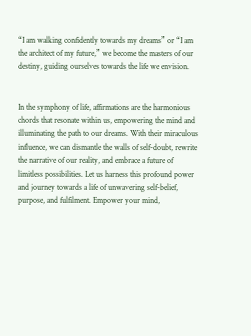“I am walking confidently towards my dreams” or “I am the architect of my future,” we become the masters of our destiny, guiding ourselves towards the life we envision.


In the symphony of life, affirmations are the harmonious chords that resonate within us, empowering the mind and illuminating the path to our dreams. With their miraculous influence, we can dismantle the walls of self-doubt, rewrite the narrative of our reality, and embrace a future of limitless possibilities. Let us harness this profound power and journey towards a life of unwavering self-belief, purpose, and fulfilment. Empower your mind,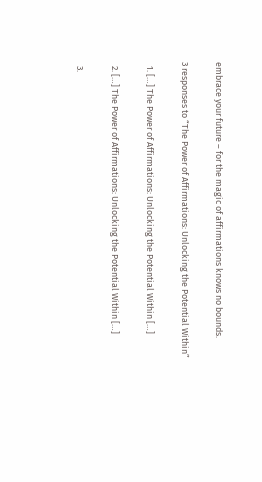embrace your future – for the magic of affirmations knows no bounds.

3 responses to “The Power of Affirmations: Unlocking the Potential Within”

  1. […] The Power of Affirmations: Unlocking the Potential Within […]

  2. […] The Power of Affirmations: Unlocking the Potential Within […]

  3.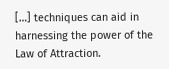[…] techniques can aid in harnessing the power of the Law of Attraction.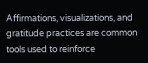Affirmations, visualizations, and gratitude practices are common tools used to reinforce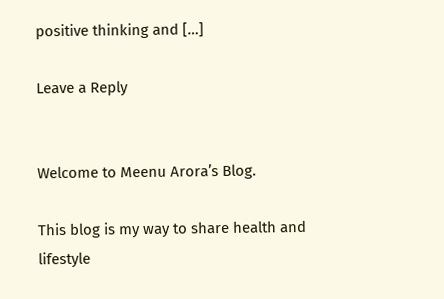positive thinking and […]

Leave a Reply


Welcome to Meenu Arora’s Blog.

This blog is my way to share health and lifestyle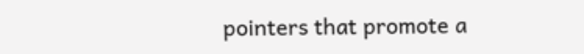pointers that promote a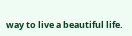way to live a beautiful life.